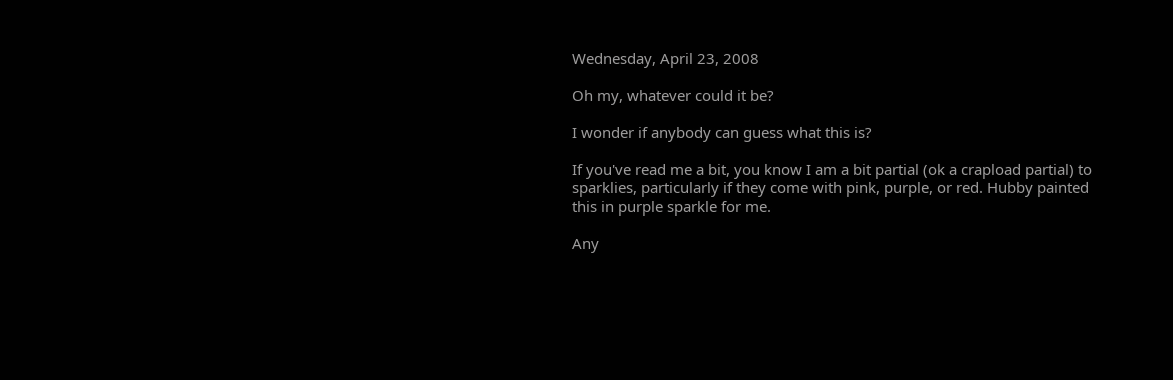Wednesday, April 23, 2008

Oh my, whatever could it be?

I wonder if anybody can guess what this is?

If you've read me a bit, you know I am a bit partial (ok a crapload partial) to sparklies, particularly if they come with pink, purple, or red. Hubby painted this in purple sparkle for me.

Any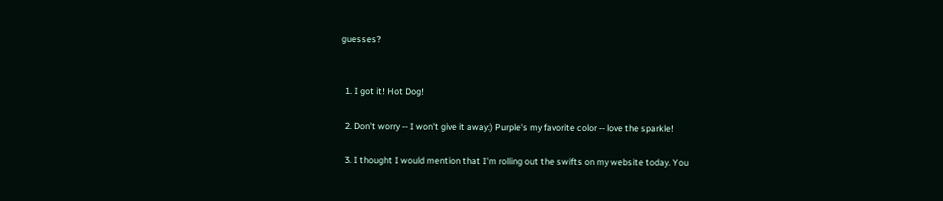guesses?


  1. I got it! Hot Dog!

  2. Don't worry -- I won't give it away:) Purple's my favorite color -- love the sparkle!

  3. I thought I would mention that I'm rolling out the swifts on my website today. You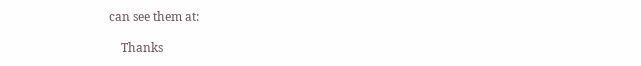can see them at:

    Thanks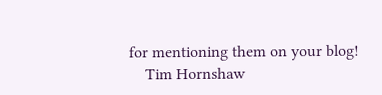for mentioning them on your blog!
    Tim Hornshaw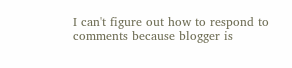I can't figure out how to respond to comments because blogger is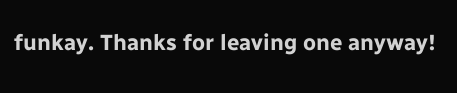funkay. Thanks for leaving one anyway!